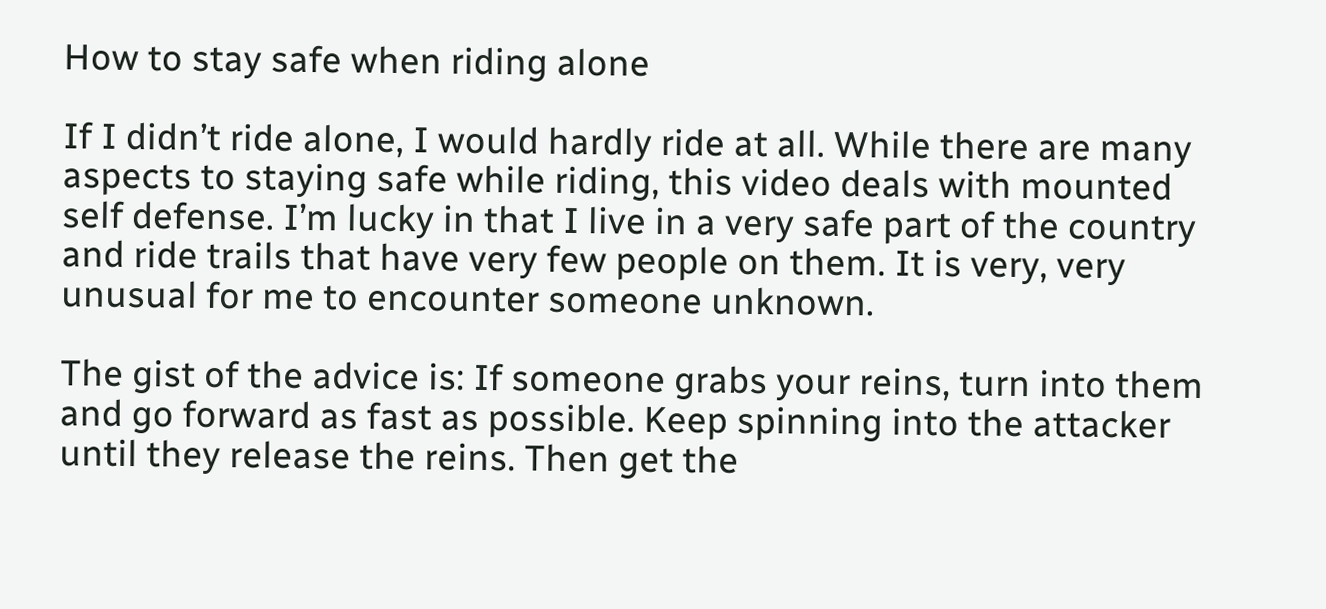How to stay safe when riding alone

If I didn’t ride alone, I would hardly ride at all. While there are many aspects to staying safe while riding, this video deals with mounted self defense. I’m lucky in that I live in a very safe part of the country and ride trails that have very few people on them. It is very, very unusual for me to encounter someone unknown.

The gist of the advice is: If someone grabs your reins, turn into them and go forward as fast as possible. Keep spinning into the attacker until they release the reins. Then get the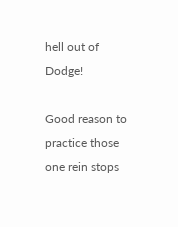hell out of Dodge!

Good reason to practice those one rein stops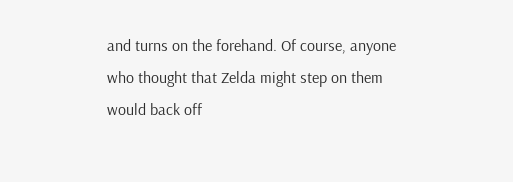and turns on the forehand. Of course, anyone who thought that Zelda might step on them would back off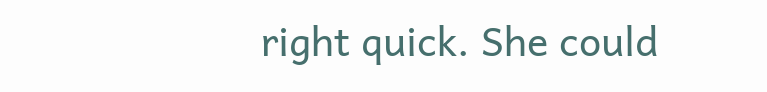right quick. She could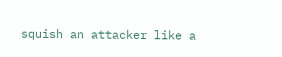squish an attacker like a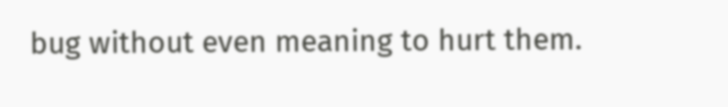bug without even meaning to hurt them.